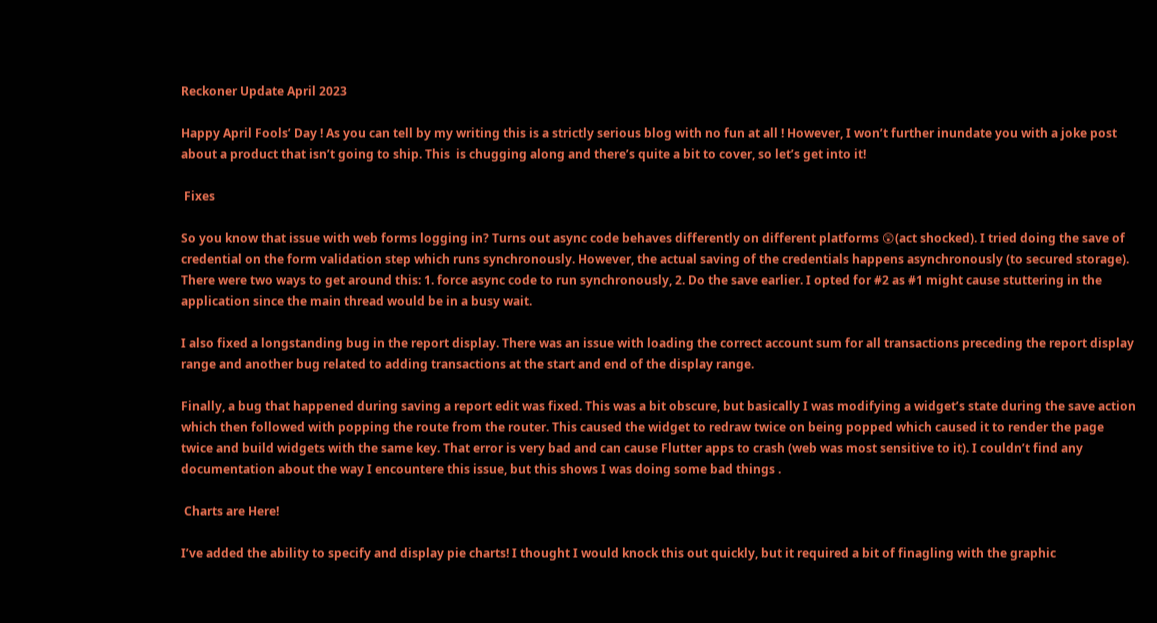Reckoner Update April 2023

Happy April Fools’ Day ! As you can tell by my writing this is a strictly serious blog with no fun at all ! However, I won’t further inundate you with a joke post about a product that isn’t going to ship. This  is chugging along and there’s quite a bit to cover, so let’s get into it!

 Fixes

So you know that issue with web forms logging in? Turns out async code behaves differently on different platforms 😲(act shocked). I tried doing the save of credential on the form validation step which runs synchronously. However, the actual saving of the credentials happens asynchronously (to secured storage). There were two ways to get around this: 1. force async code to run synchronously, 2. Do the save earlier. I opted for #2 as #1 might cause stuttering in the application since the main thread would be in a busy wait.

I also fixed a longstanding bug in the report display. There was an issue with loading the correct account sum for all transactions preceding the report display range and another bug related to adding transactions at the start and end of the display range.

Finally, a bug that happened during saving a report edit was fixed. This was a bit obscure, but basically I was modifying a widget’s state during the save action which then followed with popping the route from the router. This caused the widget to redraw twice on being popped which caused it to render the page twice and build widgets with the same key. That error is very bad and can cause Flutter apps to crash (web was most sensitive to it). I couldn’t find any documentation about the way I encountere this issue, but this shows I was doing some bad things .

 Charts are Here!

I’ve added the ability to specify and display pie charts! I thought I would knock this out quickly, but it required a bit of finagling with the graphic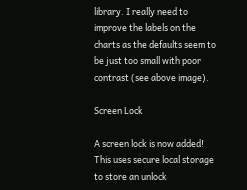library. I really need to improve the labels on the charts as the defaults seem to be just too small with poor contrast (see above image).

Screen Lock

A screen lock is now added! This uses secure local storage to store an unlock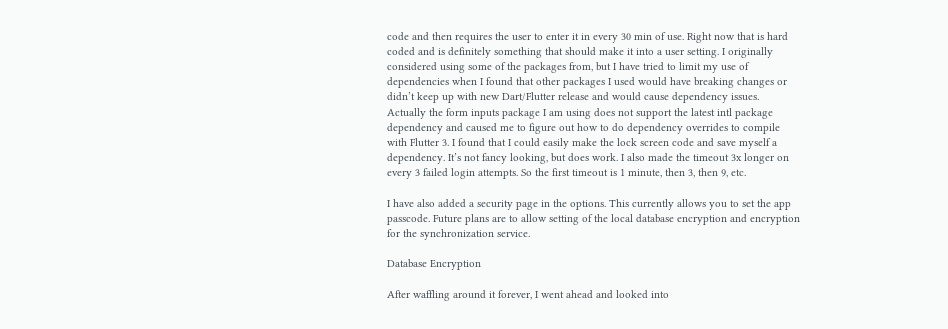code and then requires the user to enter it in every 30 min of use. Right now that is hard coded and is definitely something that should make it into a user setting. I originally considered using some of the packages from, but I have tried to limit my use of dependencies when I found that other packages I used would have breaking changes or didn’t keep up with new Dart/Flutter release and would cause dependency issues. Actually the form inputs package I am using does not support the latest intl package dependency and caused me to figure out how to do dependency overrides to compile with Flutter 3. I found that I could easily make the lock screen code and save myself a dependency. It’s not fancy looking, but does work. I also made the timeout 3x longer on every 3 failed login attempts. So the first timeout is 1 minute, then 3, then 9, etc.

I have also added a security page in the options. This currently allows you to set the app passcode. Future plans are to allow setting of the local database encryption and encryption for the synchronization service.

Database Encryption

After waffling around it forever, I went ahead and looked into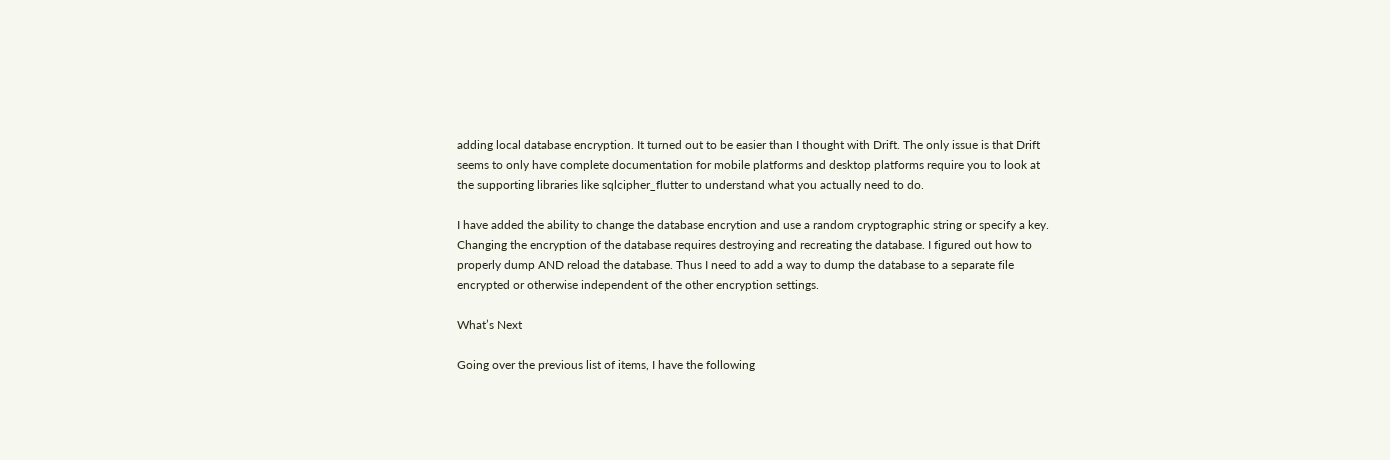adding local database encryption. It turned out to be easier than I thought with Drift. The only issue is that Drift seems to only have complete documentation for mobile platforms and desktop platforms require you to look at the supporting libraries like sqlcipher_flutter to understand what you actually need to do.

I have added the ability to change the database encrytion and use a random cryptographic string or specify a key. Changing the encryption of the database requires destroying and recreating the database. I figured out how to properly dump AND reload the database. Thus I need to add a way to dump the database to a separate file encrypted or otherwise independent of the other encryption settings.

What’s Next

Going over the previous list of items, I have the following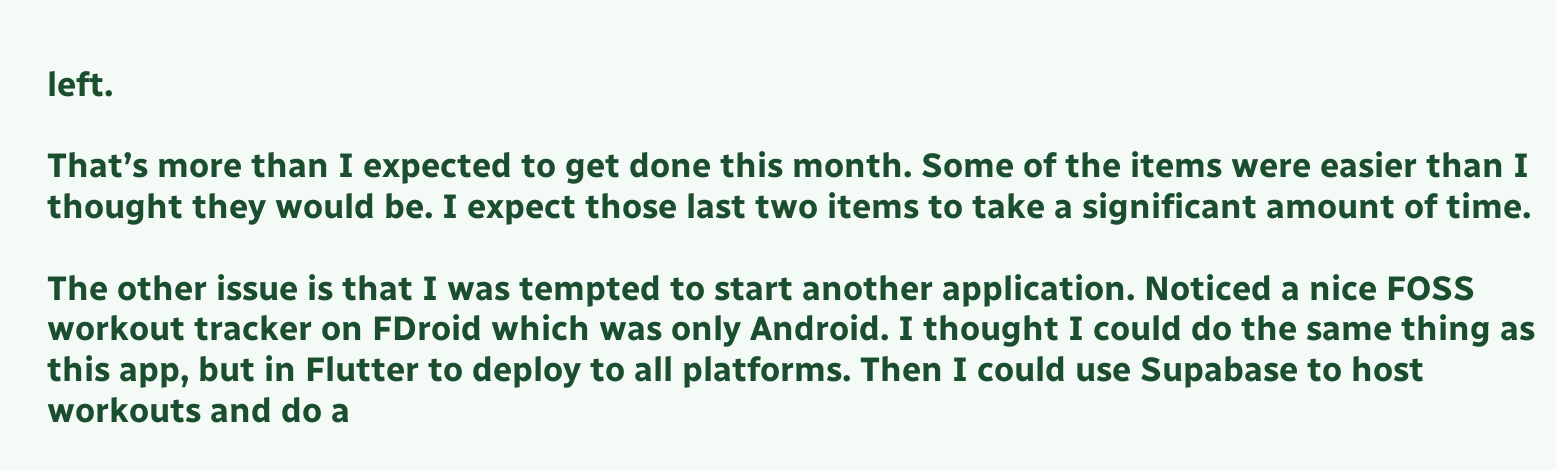left.

That’s more than I expected to get done this month. Some of the items were easier than I thought they would be. I expect those last two items to take a significant amount of time.

The other issue is that I was tempted to start another application. Noticed a nice FOSS workout tracker on FDroid which was only Android. I thought I could do the same thing as this app, but in Flutter to deploy to all platforms. Then I could use Supabase to host workouts and do a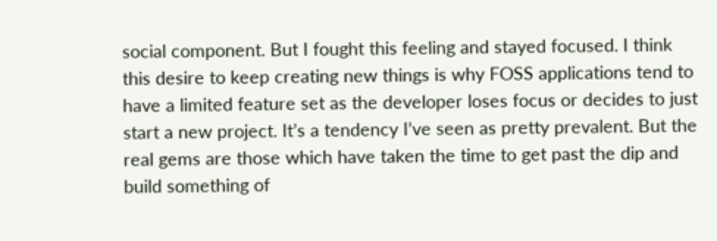social component. But I fought this feeling and stayed focused. I think this desire to keep creating new things is why FOSS applications tend to have a limited feature set as the developer loses focus or decides to just start a new project. It’s a tendency I’ve seen as pretty prevalent. But the real gems are those which have taken the time to get past the dip and build something of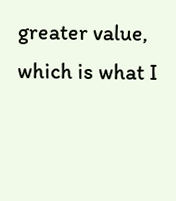greater value, which is what I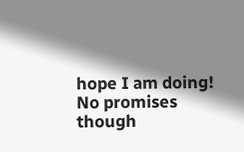hope I am doing! No promises though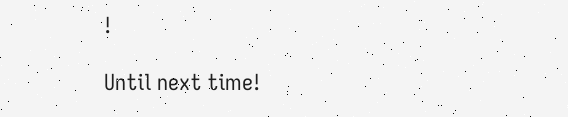!

Until next time!